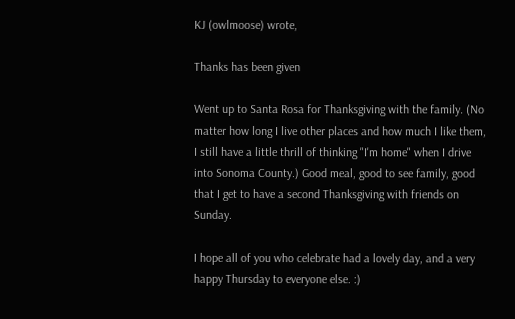KJ (owlmoose) wrote,

Thanks has been given

Went up to Santa Rosa for Thanksgiving with the family. (No matter how long I live other places and how much I like them, I still have a little thrill of thinking "I'm home" when I drive into Sonoma County.) Good meal, good to see family, good that I get to have a second Thanksgiving with friends on Sunday.

I hope all of you who celebrate had a lovely day, and a very happy Thursday to everyone else. :)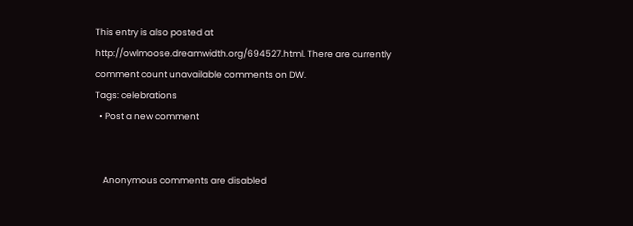This entry is also posted at http://owlmoose.dreamwidth.org/694527.html. There are currently comment count unavailable comments on DW.
Tags: celebrations
  • Post a new comment


    Anonymous comments are disabled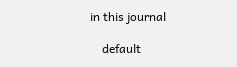in this journal

    default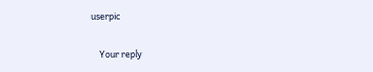userpic

    Your reply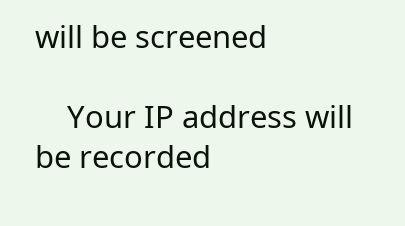will be screened

    Your IP address will be recorded